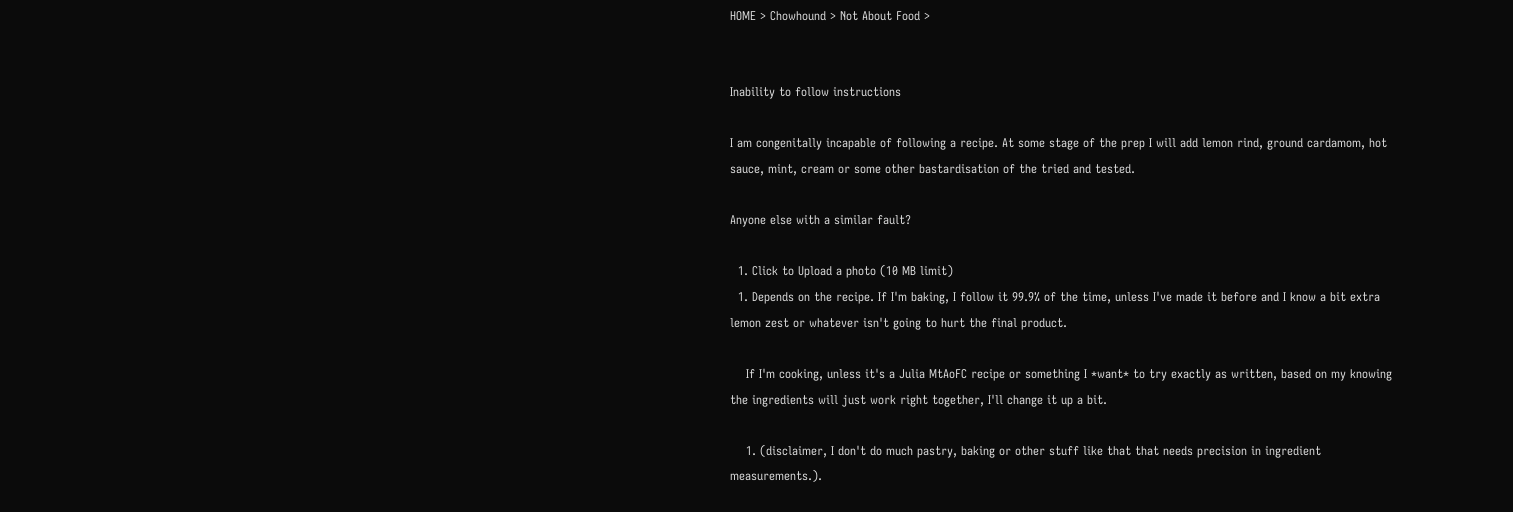HOME > Chowhound > Not About Food >


Inability to follow instructions

I am congenitally incapable of following a recipe. At some stage of the prep I will add lemon rind, ground cardamom, hot sauce, mint, cream or some other bastardisation of the tried and tested.

Anyone else with a similar fault?

  1. Click to Upload a photo (10 MB limit)
  1. Depends on the recipe. If I'm baking, I follow it 99.9% of the time, unless I've made it before and I know a bit extra lemon zest or whatever isn't going to hurt the final product.

    If I'm cooking, unless it's a Julia MtAoFC recipe or something I *want* to try exactly as written, based on my knowing the ingredients will just work right together, I'll change it up a bit.

    1. (disclaimer, I don't do much pastry, baking or other stuff like that that needs precision in ingredient measurements.).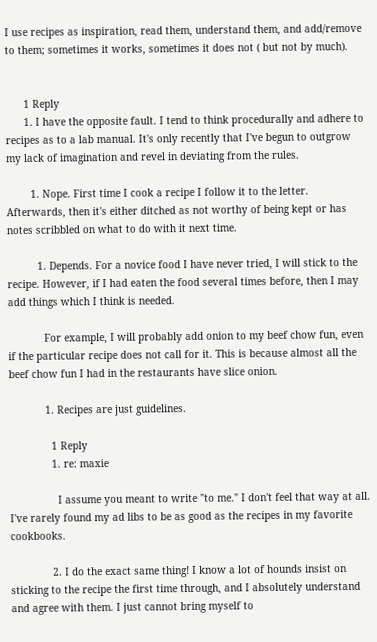I use recipes as inspiration, read them, understand them, and add/remove to them; sometimes it works, sometimes it does not ( but not by much).


      1 Reply
      1. I have the opposite fault. I tend to think procedurally and adhere to recipes as to a lab manual. It's only recently that I've begun to outgrow my lack of imagination and revel in deviating from the rules.

        1. Nope. First time I cook a recipe I follow it to the letter. Afterwards, then it's either ditched as not worthy of being kept or has notes scribbled on what to do with it next time.

          1. Depends. For a novice food I have never tried, I will stick to the recipe. However, if I had eaten the food several times before, then I may add things which I think is needed.

            For example, I will probably add onion to my beef chow fun, even if the particular recipe does not call for it. This is because almost all the beef chow fun I had in the restaurants have slice onion.

            1. Recipes are just guidelines.

              1 Reply
              1. re: maxie

                I assume you meant to write "to me." I don't feel that way at all. I've rarely found my ad libs to be as good as the recipes in my favorite cookbooks.

              2. I do the exact same thing! I know a lot of hounds insist on sticking to the recipe the first time through, and I absolutely understand and agree with them. I just cannot bring myself to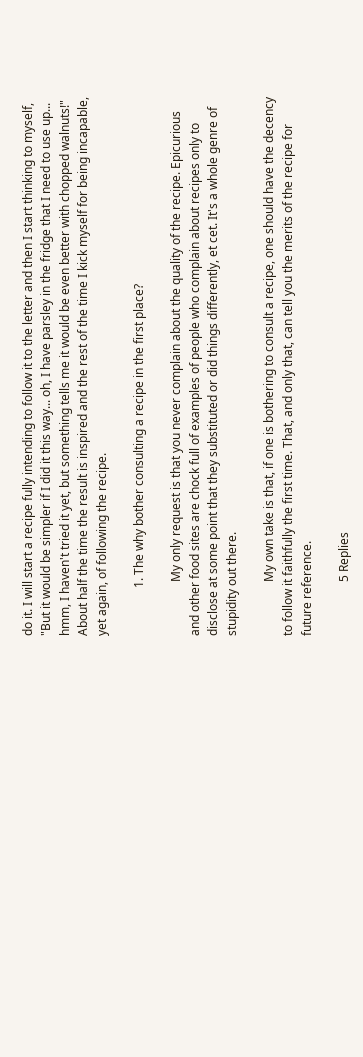do it. I will start a recipe fully intending to follow it to the letter and then I start thinking to myself, "But it would be simpler if I did it this way... oh, I have parsley in the fridge that I need to use up... hmm, I haven't tried it yet, but something tells me it would be even better with chopped walnuts!" About half the time the result is inspired and the rest of the time I kick myself for being incapable, yet again, of following the recipe.

                1. The why bother consulting a recipe in the first place?

                  My only request is that you never complain about the quality of the recipe. Epicurious and other food sites are chock full of examples of people who complain about recipes only to disclose at some point that they substituted or did things differently, et cet. It's a whole genre of stupidity out there.

                  My own take is that, if one is bothering to consult a recipe, one should have the decency to follow it faithfully the first time. That, and only that, can tell you the merits of the recipe for future reference.

                  5 Replies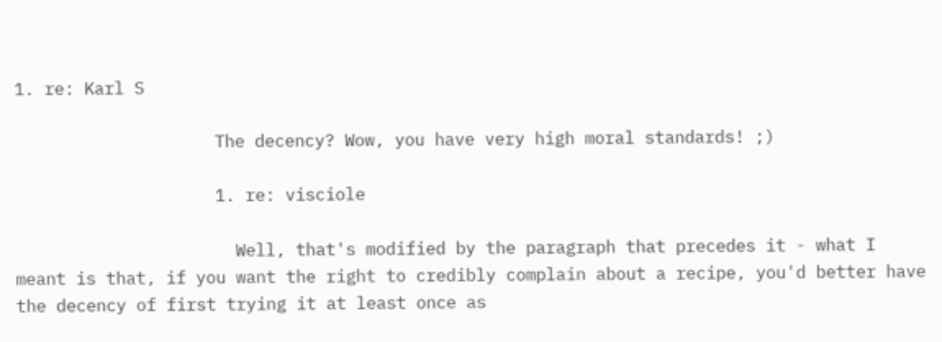1. re: Karl S

                    The decency? Wow, you have very high moral standards! ;)

                    1. re: visciole

                      Well, that's modified by the paragraph that precedes it - what I meant is that, if you want the right to credibly complain about a recipe, you'd better have the decency of first trying it at least once as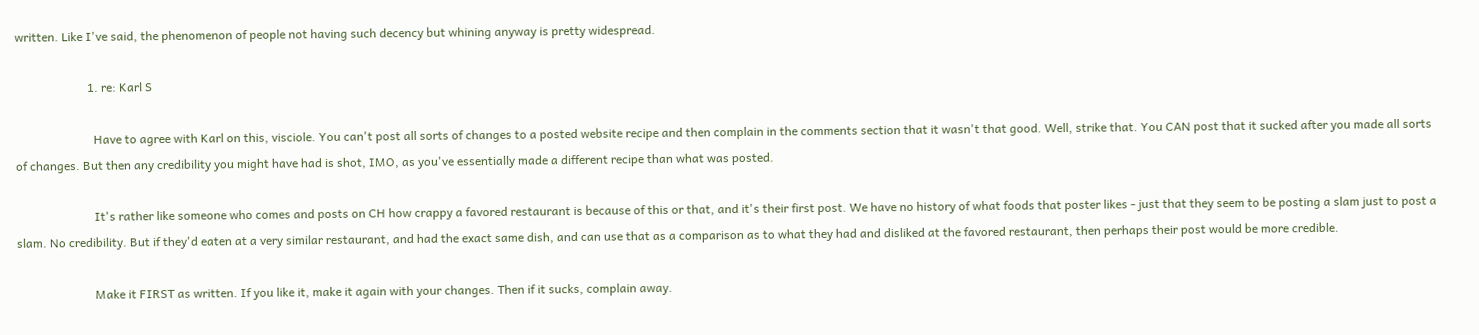written. Like I've said, the phenomenon of people not having such decency but whining anyway is pretty widespread.

                        1. re: Karl S

                          Have to agree with Karl on this, visciole. You can't post all sorts of changes to a posted website recipe and then complain in the comments section that it wasn't that good. Well, strike that. You CAN post that it sucked after you made all sorts of changes. But then any credibility you might have had is shot, IMO, as you've essentially made a different recipe than what was posted.

                          It's rather like someone who comes and posts on CH how crappy a favored restaurant is because of this or that, and it's their first post. We have no history of what foods that poster likes - just that they seem to be posting a slam just to post a slam. No credibility. But if they'd eaten at a very similar restaurant, and had the exact same dish, and can use that as a comparison as to what they had and disliked at the favored restaurant, then perhaps their post would be more credible.

                          Make it FIRST as written. If you like it, make it again with your changes. Then if it sucks, complain away.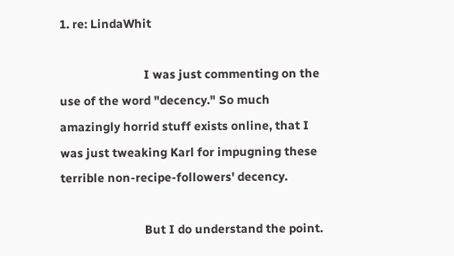1. re: LindaWhit

                            I was just commenting on the use of the word "decency." So much amazingly horrid stuff exists online, that I was just tweaking Karl for impugning these terrible non-recipe-followers' decency.

                            But I do understand the point.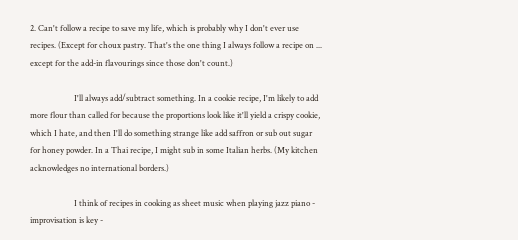2. Can't follow a recipe to save my life, which is probably why I don't ever use recipes. (Except for choux pastry. That's the one thing I always follow a recipe on ... except for the add-in flavourings since those don't count.)

                      I'll always add/subtract something. In a cookie recipe, I'm likely to add more flour than called for because the proportions look like it'll yield a crispy cookie, which I hate, and then I'll do something strange like add saffron or sub out sugar for honey powder. In a Thai recipe, I might sub in some Italian herbs. (My kitchen acknowledges no international borders.)

                      I think of recipes in cooking as sheet music when playing jazz piano - improvisation is key -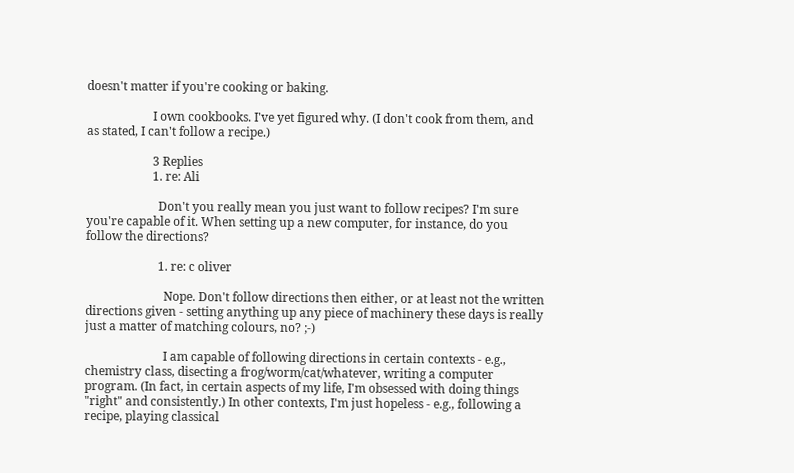doesn't matter if you're cooking or baking.

                      I own cookbooks. I've yet figured why. (I don't cook from them, and as stated, I can't follow a recipe.)

                      3 Replies
                      1. re: Ali

                        Don't you really mean you just want to follow recipes? I'm sure you're capable of it. When setting up a new computer, for instance, do you follow the directions?

                        1. re: c oliver

                          Nope. Don't follow directions then either, or at least not the written directions given - setting anything up any piece of machinery these days is really just a matter of matching colours, no? ;-)

                          I am capable of following directions in certain contexts - e.g., chemistry class, disecting a frog/worm/cat/whatever, writing a computer program. (In fact, in certain aspects of my life, I'm obsessed with doing things "right" and consistently.) In other contexts, I'm just hopeless - e.g., following a recipe, playing classical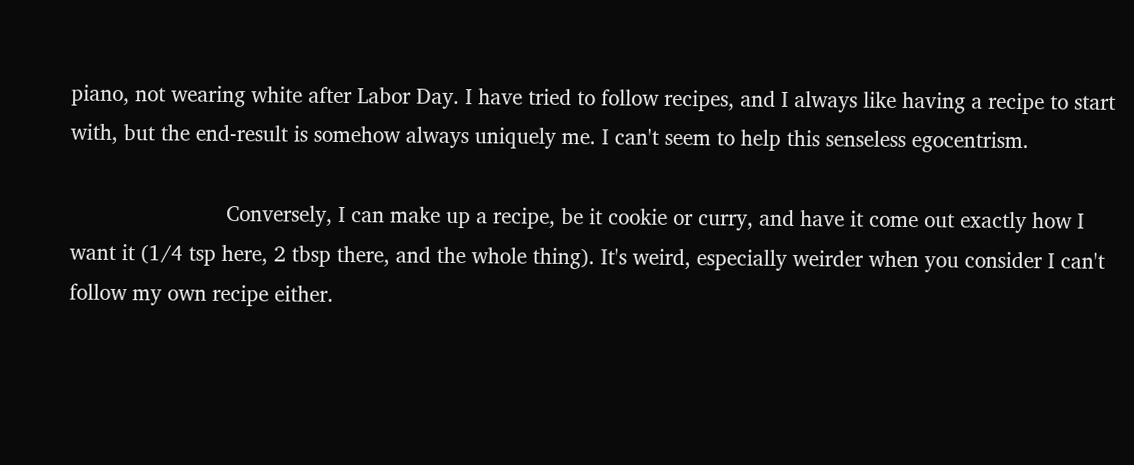piano, not wearing white after Labor Day. I have tried to follow recipes, and I always like having a recipe to start with, but the end-result is somehow always uniquely me. I can't seem to help this senseless egocentrism.

                          Conversely, I can make up a recipe, be it cookie or curry, and have it come out exactly how I want it (1/4 tsp here, 2 tbsp there, and the whole thing). It's weird, especially weirder when you consider I can't follow my own recipe either.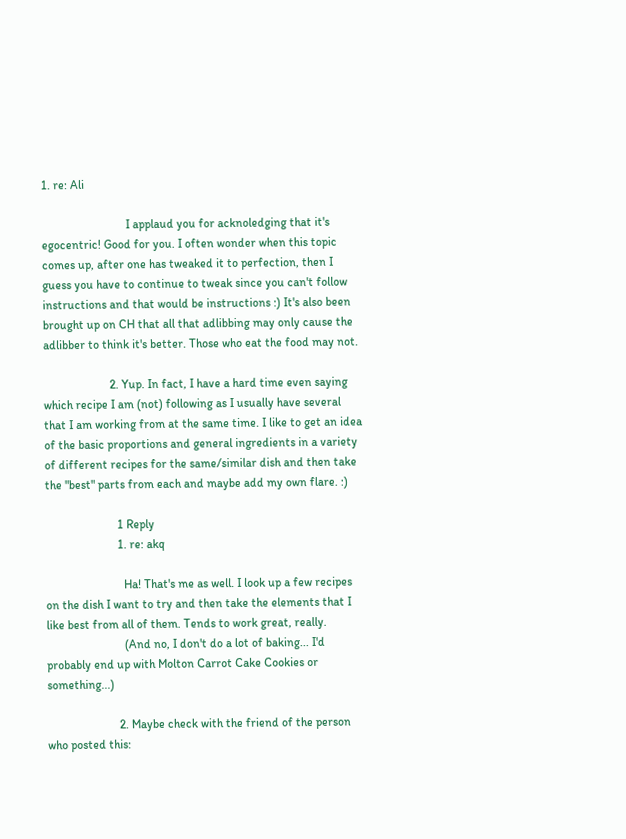1. re: Ali

                            I applaud you for acknoledging that it's egocentric! Good for you. I often wonder when this topic comes up, after one has tweaked it to perfection, then I guess you have to continue to tweak since you can't follow instructions and that would be instructions :) It's also been brought up on CH that all that adlibbing may only cause the adlibber to think it's better. Those who eat the food may not.

                      2. Yup. In fact, I have a hard time even saying which recipe I am (not) following as I usually have several that I am working from at the same time. I like to get an idea of the basic proportions and general ingredients in a variety of different recipes for the same/similar dish and then take the "best" parts from each and maybe add my own flare. :)

                        1 Reply
                        1. re: akq

                          Ha! That's me as well. I look up a few recipes on the dish I want to try and then take the elements that I like best from all of them. Tends to work great, really.
                          (And no, I don't do a lot of baking... I'd probably end up with Molton Carrot Cake Cookies or something...)

                        2. Maybe check with the friend of the person who posted this: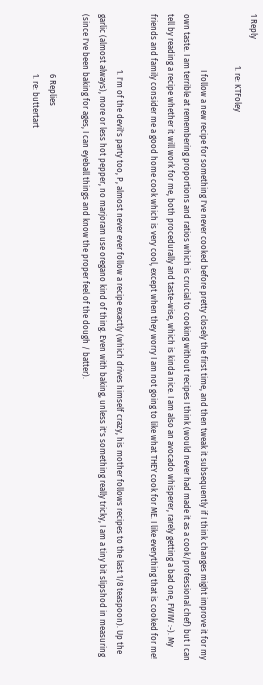1 Reply
                          1. re: KTFoley

                            I follow a new recipe for something I've never cooked before pretty closely the first time, and then tweak it subsequently if I think changes might improve it for my own taste. I am terrible at remembering proportions and ratios which is crucial to cooking without recipes I think (would never had made it as a cook/professional chef) but I can tell by reading a recipe whether it will work for me, both procedurally and taste-wise, which is kinda nice. I am also an avocado whisperer, rarely getting a bad one, FWIW :-). My friends and family consider me a good home cook which is very cool, except when they worry I am not going to like what THEY cook for ME. I like everything that is cooked for me!

                            1. I'm of the devil's party too, P, almost never ever follow a recipe exactly (which drives himself crazy, his mother follows recipes to the last 1/8 teaspoon). Up the garlic (almost always), more or less hot pepper, no marjoram use oregano kind of thing. Even with baking, unless it's something really tricky, I am a tiny bit slipshod in measuring (since I've been baking for ages, I can eyeball things and know the proper feel of the dough / batter).

                              6 Replies
                              1. re: buttertart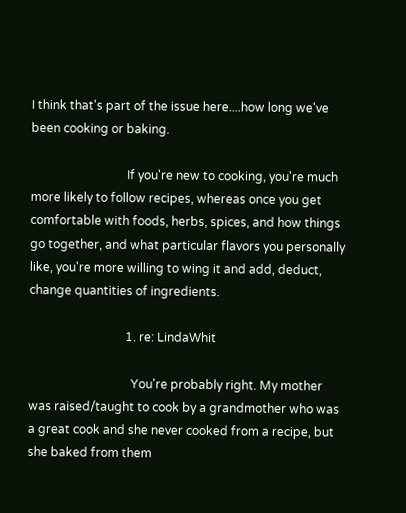I think that's part of the issue here....how long we've been cooking or baking.

                                If you're new to cooking, you're much more likely to follow recipes, whereas once you get comfortable with foods, herbs, spices, and how things go together, and what particular flavors you personally like, you're more willing to wing it and add, deduct, change quantities of ingredients.

                                1. re: LindaWhit

                                  You're probably right. My mother was raised/taught to cook by a grandmother who was a great cook and she never cooked from a recipe, but she baked from them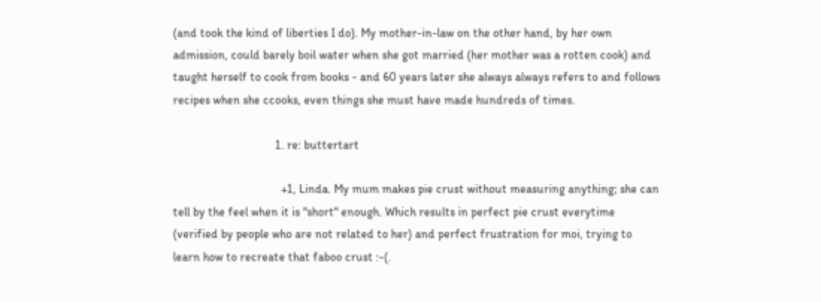(and took the kind of liberties I do). My mother-in-law on the other hand, by her own admission, could barely boil water when she got married (her mother was a rotten cook) and taught herself to cook from books - and 60 years later she always always refers to and follows recipes when she ccooks, even things she must have made hundreds of times.

                                  1. re: buttertart

                                    +1, Linda. My mum makes pie crust without measuring anything; she can tell by the feel when it is "short" enough. Which results in perfect pie crust everytime (verified by people who are not related to her) and perfect frustration for moi, trying to learn how to recreate that faboo crust :-(.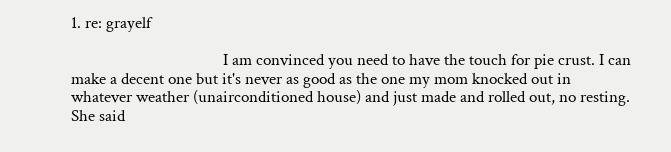1. re: grayelf

                                      I am convinced you need to have the touch for pie crust. I can make a decent one but it's never as good as the one my mom knocked out in whatever weather (unairconditioned house) and just made and rolled out, no resting. She said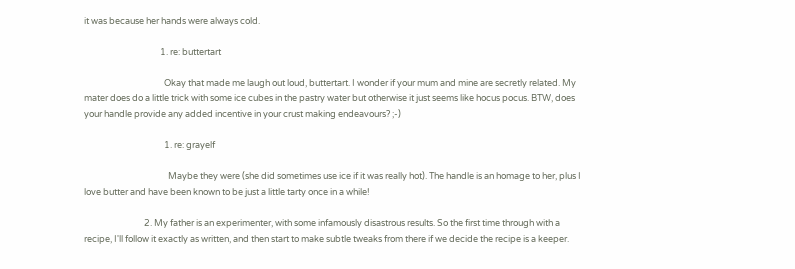it was because her hands were always cold.

                                      1. re: buttertart

                                        Okay that made me laugh out loud, buttertart. I wonder if your mum and mine are secretly related. My mater does do a little trick with some ice cubes in the pastry water but otherwise it just seems like hocus pocus. BTW, does your handle provide any added incentive in your crust making endeavours? ;-)

                                        1. re: grayelf

                                          Maybe they were (she did sometimes use ice if it was really hot). The handle is an homage to her, plus I love butter and have been known to be just a little tarty once in a while!

                              2. My father is an experimenter, with some infamously disastrous results. So the first time through with a recipe, I'll follow it exactly as written, and then start to make subtle tweaks from there if we decide the recipe is a keeper.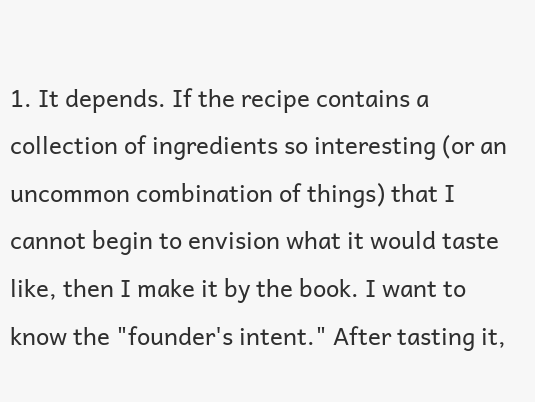1. It depends. If the recipe contains a collection of ingredients so interesting (or an uncommon combination of things) that I cannot begin to envision what it would taste like, then I make it by the book. I want to know the "founder's intent." After tasting it,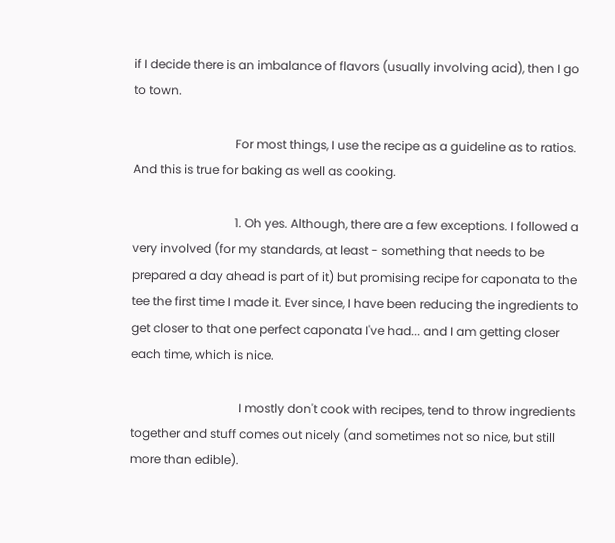if I decide there is an imbalance of flavors (usually involving acid), then I go to town.

                                  For most things, I use the recipe as a guideline as to ratios. And this is true for baking as well as cooking.

                                  1. Oh yes. Although, there are a few exceptions. I followed a very involved (for my standards, at least - something that needs to be prepared a day ahead is part of it) but promising recipe for caponata to the tee the first time I made it. Ever since, I have been reducing the ingredients to get closer to that one perfect caponata I've had... and I am getting closer each time, which is nice.

                                    I mostly don't cook with recipes, tend to throw ingredients together and stuff comes out nicely (and sometimes not so nice, but still more than edible).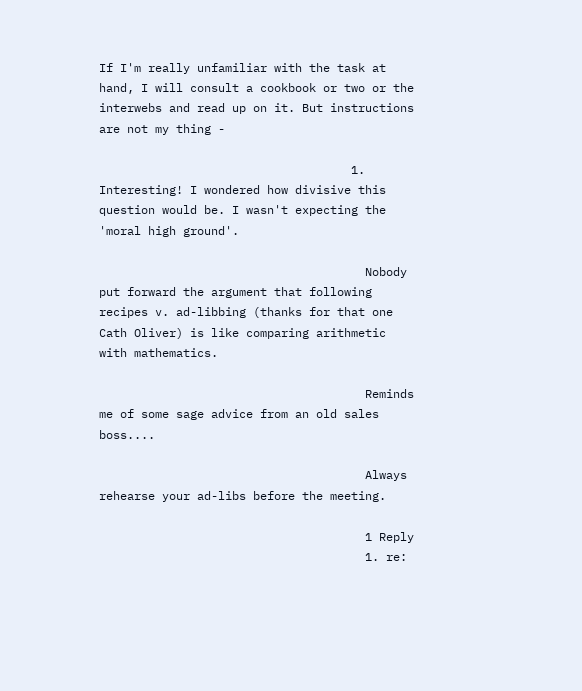If I'm really unfamiliar with the task at hand, I will consult a cookbook or two or the interwebs and read up on it. But instructions are not my thing -

                                    1. Interesting! I wondered how divisive this question would be. I wasn't expecting the 'moral high ground'.

                                      Nobody put forward the argument that following recipes v. ad-libbing (thanks for that one Cath Oliver) is like comparing arithmetic with mathematics.

                                      Reminds me of some sage advice from an old sales boss....

                                      Always rehearse your ad-libs before the meeting.

                                      1 Reply
                                      1. re: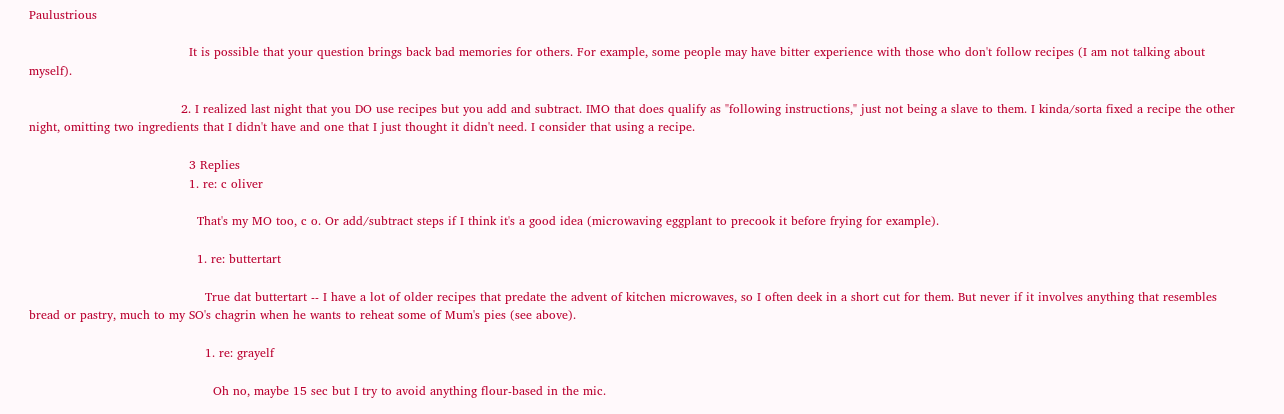Paulustrious

                                        It is possible that your question brings back bad memories for others. For example, some people may have bitter experience with those who don't follow recipes (I am not talking about myself).

                                      2. I realized last night that you DO use recipes but you add and subtract. IMO that does qualify as "following instructions," just not being a slave to them. I kinda/sorta fixed a recipe the other night, omitting two ingredients that I didn't have and one that I just thought it didn't need. I consider that using a recipe.

                                        3 Replies
                                        1. re: c oliver

                                          That's my MO too, c o. Or add/subtract steps if I think it's a good idea (microwaving eggplant to precook it before frying for example).

                                          1. re: buttertart

                                            True dat buttertart -- I have a lot of older recipes that predate the advent of kitchen microwaves, so I often deek in a short cut for them. But never if it involves anything that resembles bread or pastry, much to my SO's chagrin when he wants to reheat some of Mum's pies (see above).

                                            1. re: grayelf

                                              Oh no, maybe 15 sec but I try to avoid anything flour-based in the mic.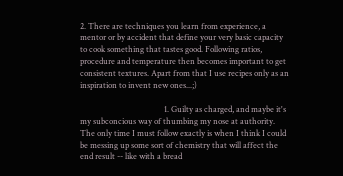2. There are techniques you learn from experience, a mentor or by accident that define your very basic capacity to cook something that tastes good. Following ratios, procedure and temperature then becomes important to get consistent textures. Apart from that I use recipes only as an inspiration to invent new ones...;)

                                          1. Guilty as charged, and maybe it's my subconcious way of thumbing my nose at authority. The only time I must follow exactly is when I think I could be messing up some sort of chemistry that will affect the end result -- like with a bread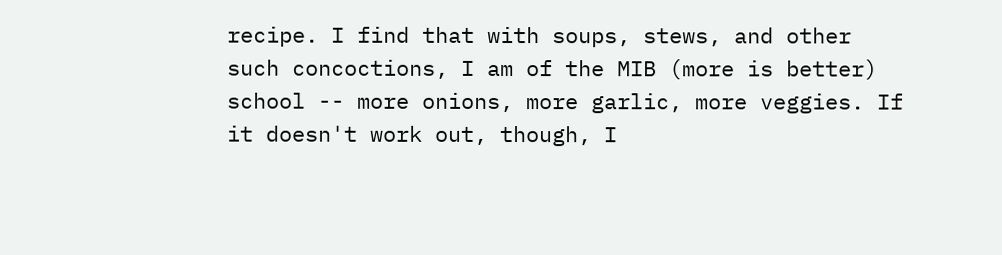recipe. I find that with soups, stews, and other such concoctions, I am of the MIB (more is better) school -- more onions, more garlic, more veggies. If it doesn't work out, though, I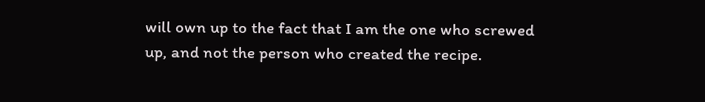will own up to the fact that I am the one who screwed up, and not the person who created the recipe.